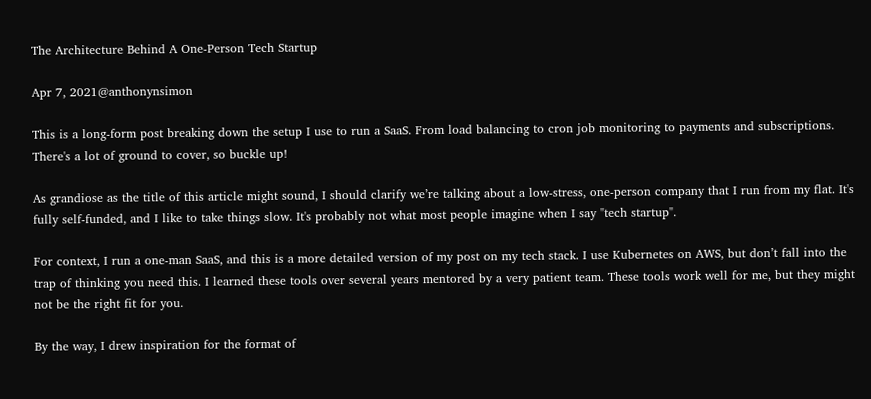The Architecture Behind A One-Person Tech Startup

Apr 7, 2021@anthonynsimon

This is a long-form post breaking down the setup I use to run a SaaS. From load balancing to cron job monitoring to payments and subscriptions. There's a lot of ground to cover, so buckle up!

As grandiose as the title of this article might sound, I should clarify we’re talking about a low-stress, one-person company that I run from my flat. It's fully self-funded, and I like to take things slow. It's probably not what most people imagine when I say "tech startup".

For context, I run a one-man SaaS, and this is a more detailed version of my post on my tech stack. I use Kubernetes on AWS, but don’t fall into the trap of thinking you need this. I learned these tools over several years mentored by a very patient team. These tools work well for me, but they might not be the right fit for you.

By the way, I drew inspiration for the format of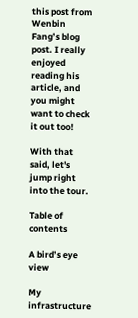this post from Wenbin Fang’s blog post. I really enjoyed reading his article, and you might want to check it out too!

With that said, let's jump right into the tour.

Table of contents

A bird’s eye view

My infrastructure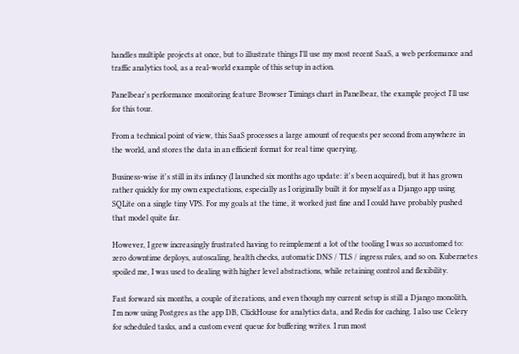handles multiple projects at once, but to illustrate things I’ll use my most recent SaaS, a web performance and traffic analytics tool, as a real-world example of this setup in action.

Panelbear's performance monitoring feature Browser Timings chart in Panelbear, the example project I'll use for this tour.

From a technical point of view, this SaaS processes a large amount of requests per second from anywhere in the world, and stores the data in an efficient format for real time querying.

Business-wise it's still in its infancy (I launched six months ago update: it's been acquired), but it has grown rather quickly for my own expectations, especially as I originally built it for myself as a Django app using SQLite on a single tiny VPS. For my goals at the time, it worked just fine and I could have probably pushed that model quite far.

However, I grew increasingly frustrated having to reimplement a lot of the tooling I was so accustomed to: zero downtime deploys, autoscaling, health checks, automatic DNS / TLS / ingress rules, and so on. Kubernetes spoiled me, I was used to dealing with higher level abstractions, while retaining control and flexibility.

Fast forward six months, a couple of iterations, and even though my current setup is still a Django monolith, I'm now using Postgres as the app DB, ClickHouse for analytics data, and Redis for caching. I also use Celery for scheduled tasks, and a custom event queue for buffering writes. I run most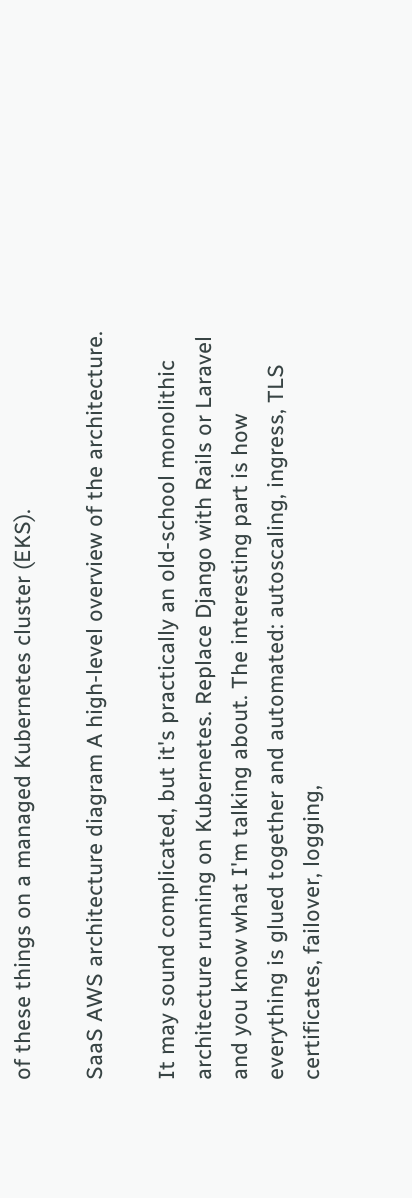of these things on a managed Kubernetes cluster (EKS).

SaaS AWS architecture diagram A high-level overview of the architecture.

It may sound complicated, but it's practically an old-school monolithic architecture running on Kubernetes. Replace Django with Rails or Laravel and you know what I'm talking about. The interesting part is how everything is glued together and automated: autoscaling, ingress, TLS certificates, failover, logging,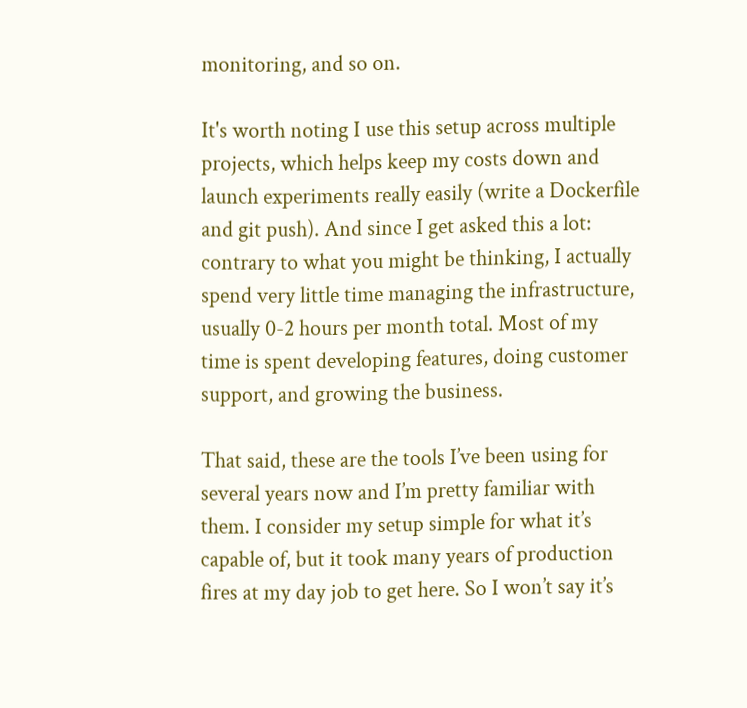monitoring, and so on.

It's worth noting I use this setup across multiple projects, which helps keep my costs down and launch experiments really easily (write a Dockerfile and git push). And since I get asked this a lot: contrary to what you might be thinking, I actually spend very little time managing the infrastructure, usually 0-2 hours per month total. Most of my time is spent developing features, doing customer support, and growing the business.

That said, these are the tools I’ve been using for several years now and I’m pretty familiar with them. I consider my setup simple for what it’s capable of, but it took many years of production fires at my day job to get here. So I won’t say it’s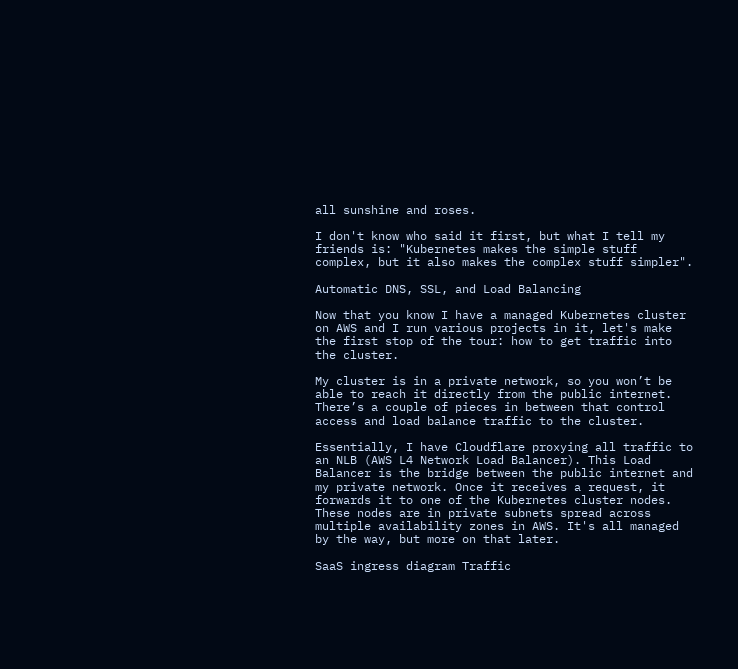all sunshine and roses.

I don't know who said it first, but what I tell my friends is: "Kubernetes makes the simple stuff complex, but it also makes the complex stuff simpler".

Automatic DNS, SSL, and Load Balancing

Now that you know I have a managed Kubernetes cluster on AWS and I run various projects in it, let's make the first stop of the tour: how to get traffic into the cluster.

My cluster is in a private network, so you won’t be able to reach it directly from the public internet. There’s a couple of pieces in between that control access and load balance traffic to the cluster.

Essentially, I have Cloudflare proxying all traffic to an NLB (AWS L4 Network Load Balancer). This Load Balancer is the bridge between the public internet and my private network. Once it receives a request, it forwards it to one of the Kubernetes cluster nodes. These nodes are in private subnets spread across multiple availability zones in AWS. It's all managed by the way, but more on that later.

SaaS ingress diagram Traffic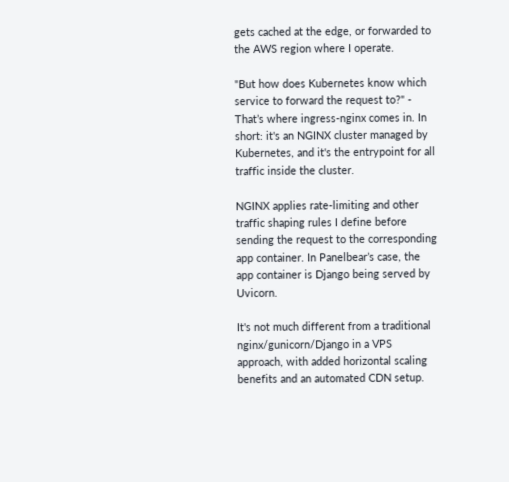gets cached at the edge, or forwarded to the AWS region where I operate.

"But how does Kubernetes know which service to forward the request to?" - That’s where ingress-nginx comes in. In short: it's an NGINX cluster managed by Kubernetes, and it's the entrypoint for all traffic inside the cluster.

NGINX applies rate-limiting and other traffic shaping rules I define before sending the request to the corresponding app container. In Panelbear’s case, the app container is Django being served by Uvicorn.

It's not much different from a traditional nginx/gunicorn/Django in a VPS approach, with added horizontal scaling benefits and an automated CDN setup.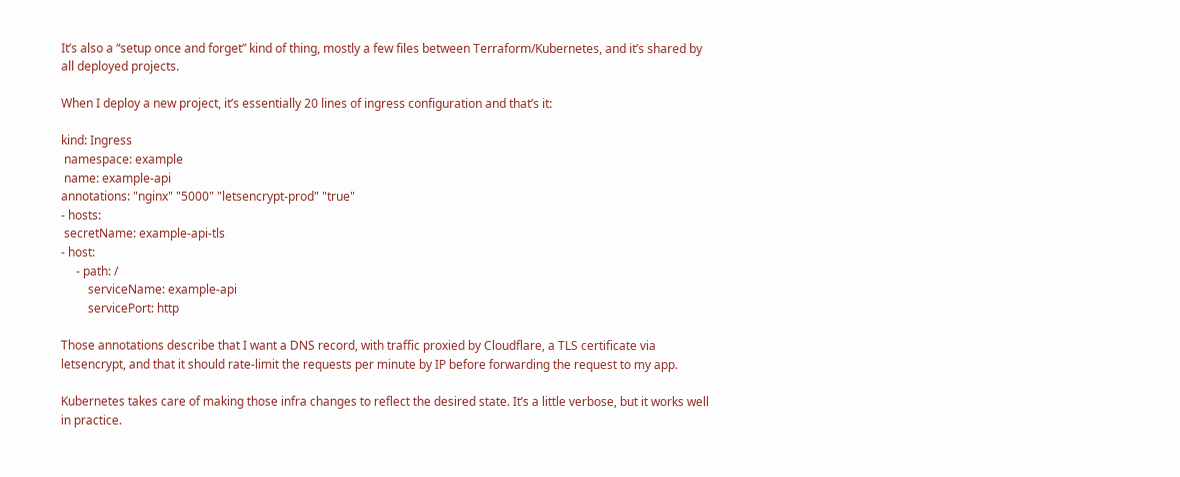It’s also a “setup once and forget” kind of thing, mostly a few files between Terraform/Kubernetes, and it’s shared by all deployed projects.

When I deploy a new project, it’s essentially 20 lines of ingress configuration and that’s it:

kind: Ingress
 namespace: example
 name: example-api
annotations: "nginx" "5000" "letsencrypt-prod" "true"
- hosts:
 secretName: example-api-tls
- host:
     - path: /
         serviceName: example-api
         servicePort: http

Those annotations describe that I want a DNS record, with traffic proxied by Cloudflare, a TLS certificate via letsencrypt, and that it should rate-limit the requests per minute by IP before forwarding the request to my app.

Kubernetes takes care of making those infra changes to reflect the desired state. It’s a little verbose, but it works well in practice.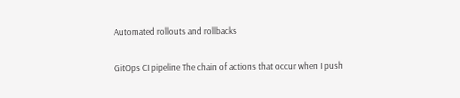Automated rollouts and rollbacks

GitOps CI pipeline The chain of actions that occur when I push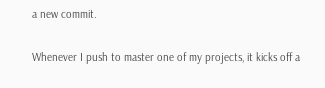a new commit.

Whenever I push to master one of my projects, it kicks off a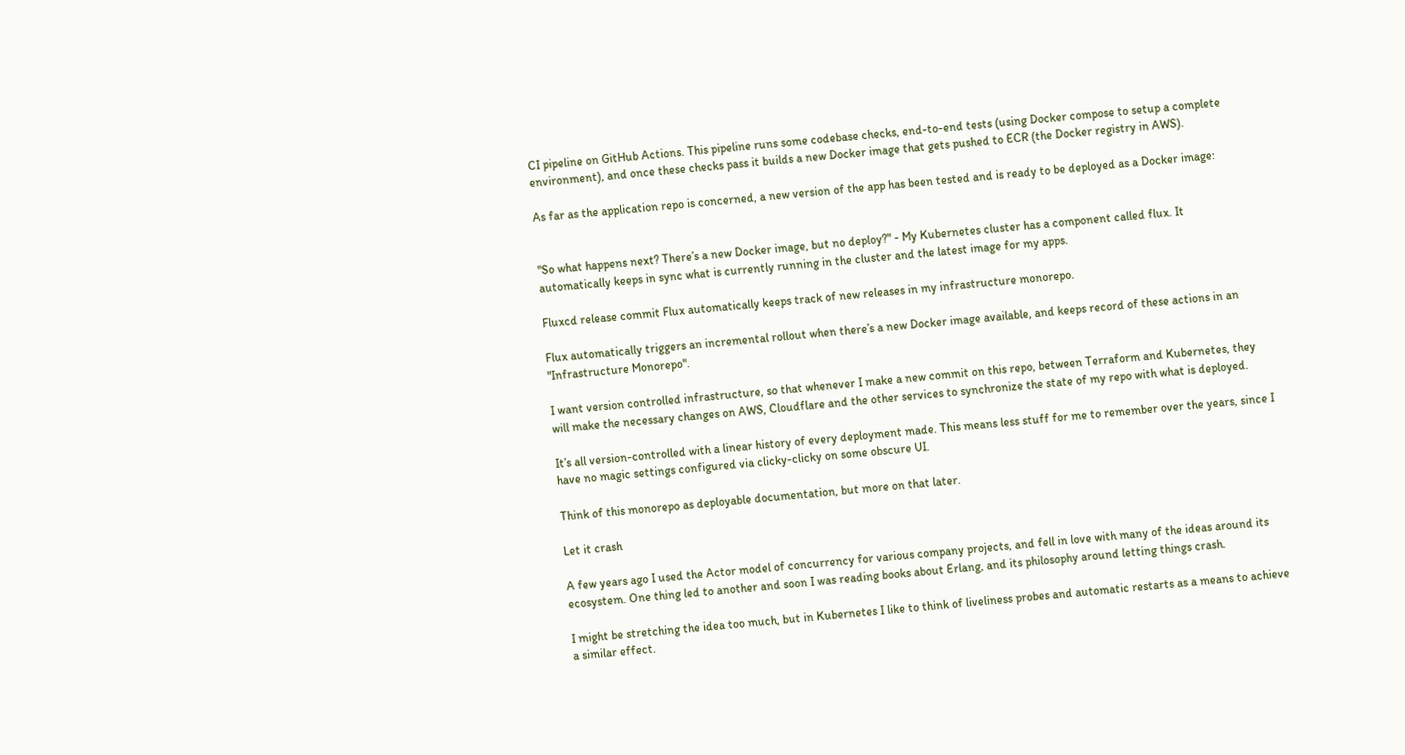CI pipeline on GitHub Actions. This pipeline runs some codebase checks, end-to-end tests (using Docker compose to setup a complete environment), and once these checks pass it builds a new Docker image that gets pushed to ECR (the Docker registry in AWS).

As far as the application repo is concerned, a new version of the app has been tested and is ready to be deployed as a Docker image:


"So what happens next? There’s a new Docker image, but no deploy?" - My Kubernetes cluster has a component called flux. It automatically keeps in sync what is currently running in the cluster and the latest image for my apps.

Fluxcd release commit Flux automatically keeps track of new releases in my infrastructure monorepo.

Flux automatically triggers an incremental rollout when there’s a new Docker image available, and keeps record of these actions in an "Infrastructure Monorepo".

I want version controlled infrastructure, so that whenever I make a new commit on this repo, between Terraform and Kubernetes, they will make the necessary changes on AWS, Cloudflare and the other services to synchronize the state of my repo with what is deployed.

It’s all version-controlled with a linear history of every deployment made. This means less stuff for me to remember over the years, since I have no magic settings configured via clicky-clicky on some obscure UI.

Think of this monorepo as deployable documentation, but more on that later.

Let it crash

A few years ago I used the Actor model of concurrency for various company projects, and fell in love with many of the ideas around its ecosystem. One thing led to another and soon I was reading books about Erlang, and its philosophy around letting things crash.

I might be stretching the idea too much, but in Kubernetes I like to think of liveliness probes and automatic restarts as a means to achieve a similar effect.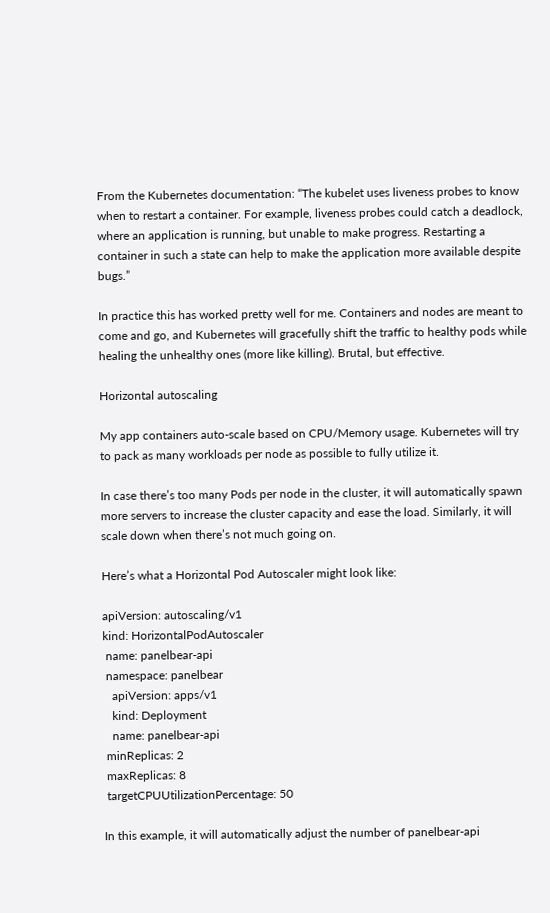From the Kubernetes documentation: “The kubelet uses liveness probes to know when to restart a container. For example, liveness probes could catch a deadlock, where an application is running, but unable to make progress. Restarting a container in such a state can help to make the application more available despite bugs.”

In practice this has worked pretty well for me. Containers and nodes are meant to come and go, and Kubernetes will gracefully shift the traffic to healthy pods while healing the unhealthy ones (more like killing). Brutal, but effective.

Horizontal autoscaling

My app containers auto-scale based on CPU/Memory usage. Kubernetes will try to pack as many workloads per node as possible to fully utilize it.

In case there’s too many Pods per node in the cluster, it will automatically spawn more servers to increase the cluster capacity and ease the load. Similarly, it will scale down when there’s not much going on.

Here’s what a Horizontal Pod Autoscaler might look like:

apiVersion: autoscaling/v1
kind: HorizontalPodAutoscaler
 name: panelbear-api
 namespace: panelbear
   apiVersion: apps/v1
   kind: Deployment
   name: panelbear-api
 minReplicas: 2
 maxReplicas: 8
 targetCPUUtilizationPercentage: 50

In this example, it will automatically adjust the number of panelbear-api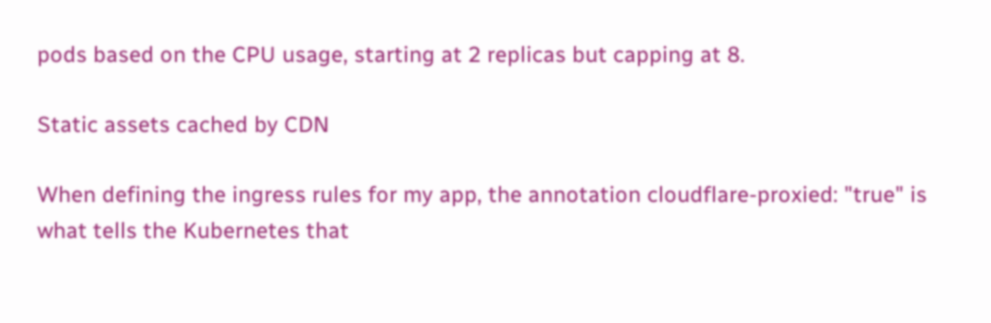pods based on the CPU usage, starting at 2 replicas but capping at 8.

Static assets cached by CDN

When defining the ingress rules for my app, the annotation cloudflare-proxied: "true" is what tells the Kubernetes that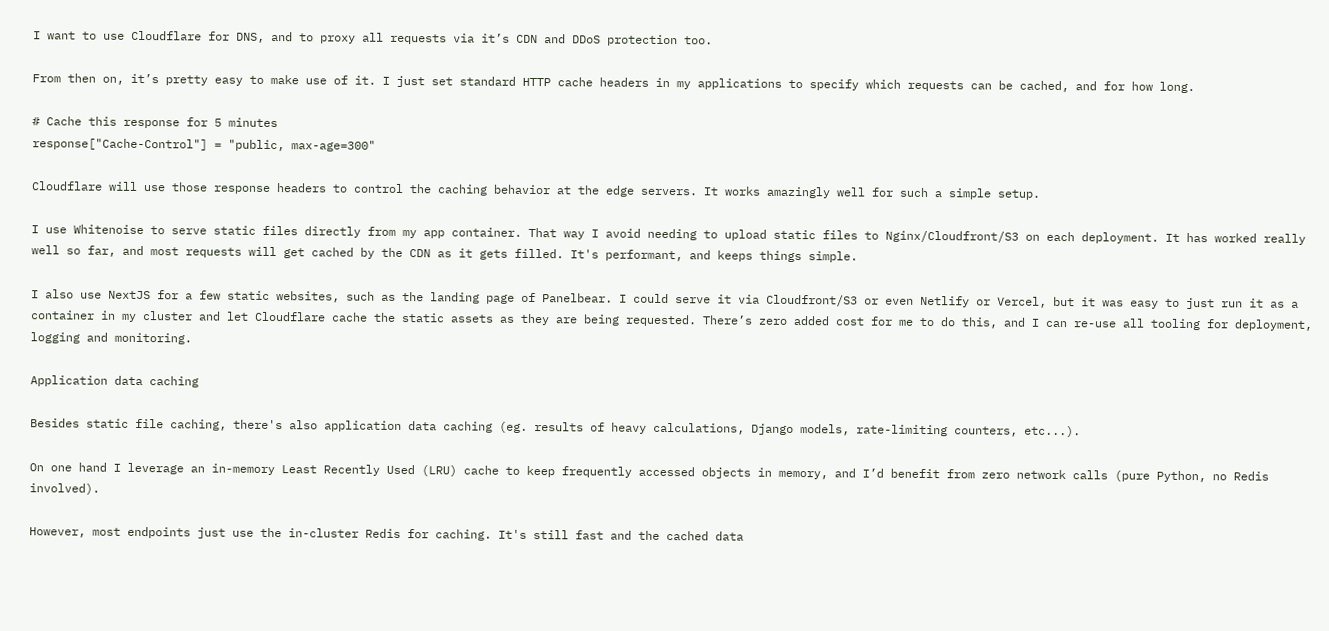I want to use Cloudflare for DNS, and to proxy all requests via it’s CDN and DDoS protection too.

From then on, it’s pretty easy to make use of it. I just set standard HTTP cache headers in my applications to specify which requests can be cached, and for how long.

# Cache this response for 5 minutes
response["Cache-Control"] = "public, max-age=300"

Cloudflare will use those response headers to control the caching behavior at the edge servers. It works amazingly well for such a simple setup.

I use Whitenoise to serve static files directly from my app container. That way I avoid needing to upload static files to Nginx/Cloudfront/S3 on each deployment. It has worked really well so far, and most requests will get cached by the CDN as it gets filled. It's performant, and keeps things simple.

I also use NextJS for a few static websites, such as the landing page of Panelbear. I could serve it via Cloudfront/S3 or even Netlify or Vercel, but it was easy to just run it as a container in my cluster and let Cloudflare cache the static assets as they are being requested. There’s zero added cost for me to do this, and I can re-use all tooling for deployment, logging and monitoring.

Application data caching

Besides static file caching, there's also application data caching (eg. results of heavy calculations, Django models, rate-limiting counters, etc...).

On one hand I leverage an in-memory Least Recently Used (LRU) cache to keep frequently accessed objects in memory, and I’d benefit from zero network calls (pure Python, no Redis involved).

However, most endpoints just use the in-cluster Redis for caching. It's still fast and the cached data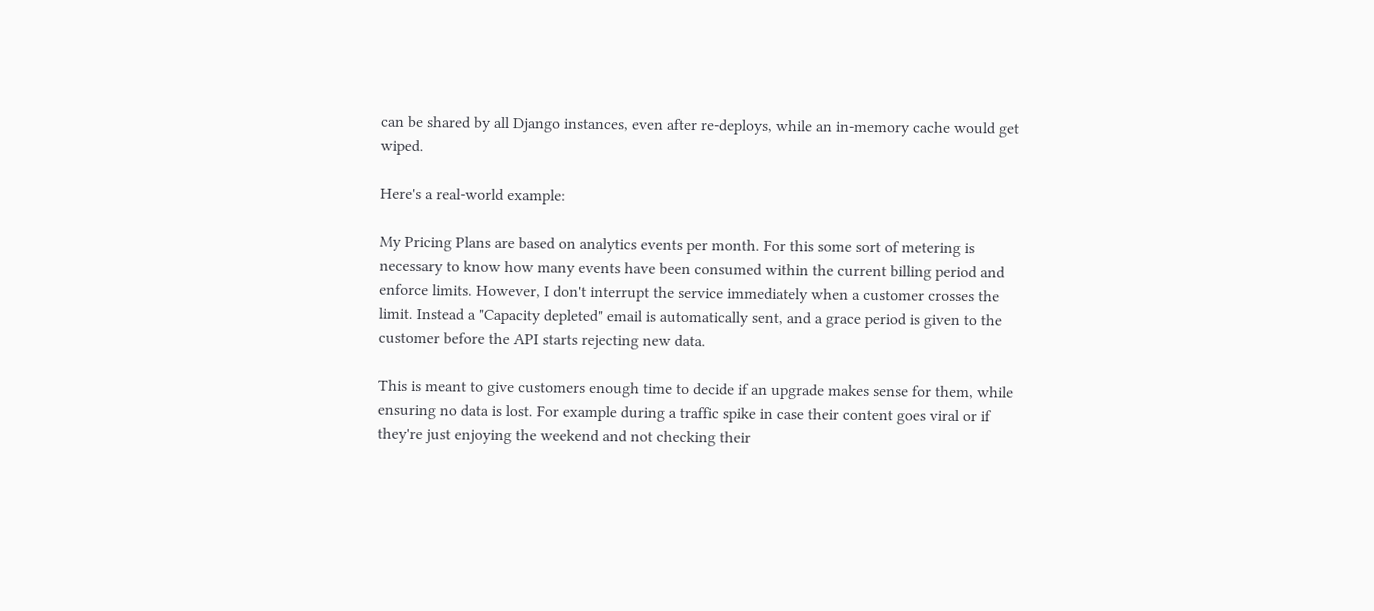can be shared by all Django instances, even after re-deploys, while an in-memory cache would get wiped.

Here's a real-world example:

My Pricing Plans are based on analytics events per month. For this some sort of metering is necessary to know how many events have been consumed within the current billing period and enforce limits. However, I don't interrupt the service immediately when a customer crosses the limit. Instead a "Capacity depleted" email is automatically sent, and a grace period is given to the customer before the API starts rejecting new data.

This is meant to give customers enough time to decide if an upgrade makes sense for them, while ensuring no data is lost. For example during a traffic spike in case their content goes viral or if they're just enjoying the weekend and not checking their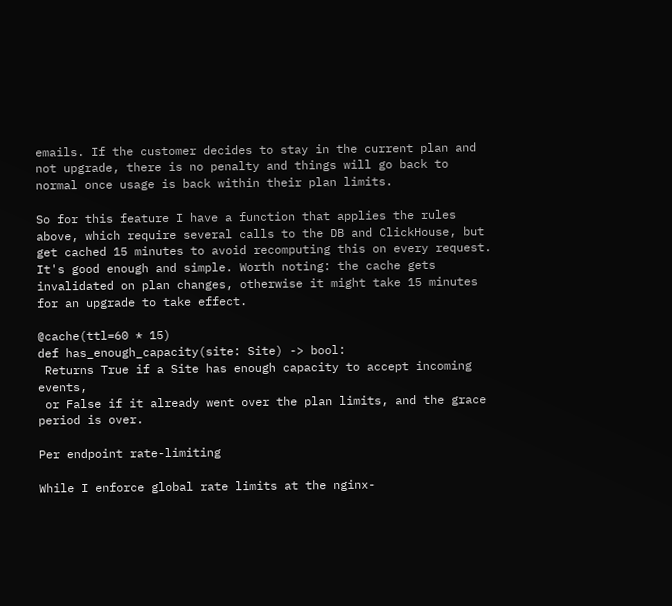emails. If the customer decides to stay in the current plan and not upgrade, there is no penalty and things will go back to normal once usage is back within their plan limits.

So for this feature I have a function that applies the rules above, which require several calls to the DB and ClickHouse, but get cached 15 minutes to avoid recomputing this on every request. It's good enough and simple. Worth noting: the cache gets invalidated on plan changes, otherwise it might take 15 minutes for an upgrade to take effect.

@cache(ttl=60 * 15)
def has_enough_capacity(site: Site) -> bool:
 Returns True if a Site has enough capacity to accept incoming events,
 or False if it already went over the plan limits, and the grace period is over.

Per endpoint rate-limiting

While I enforce global rate limits at the nginx-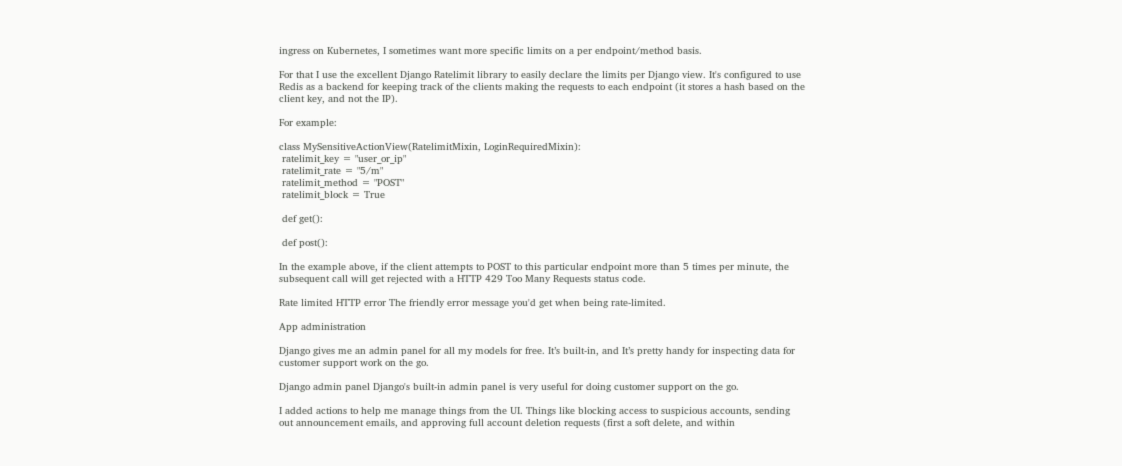ingress on Kubernetes, I sometimes want more specific limits on a per endpoint/method basis.

For that I use the excellent Django Ratelimit library to easily declare the limits per Django view. It's configured to use Redis as a backend for keeping track of the clients making the requests to each endpoint (it stores a hash based on the client key, and not the IP).

For example:

class MySensitiveActionView(RatelimitMixin, LoginRequiredMixin):
 ratelimit_key = "user_or_ip"
 ratelimit_rate = "5/m"
 ratelimit_method = "POST"
 ratelimit_block = True

 def get():

 def post():

In the example above, if the client attempts to POST to this particular endpoint more than 5 times per minute, the subsequent call will get rejected with a HTTP 429 Too Many Requests status code.

Rate limited HTTP error The friendly error message you'd get when being rate-limited.

App administration

Django gives me an admin panel for all my models for free. It’s built-in, and It’s pretty handy for inspecting data for customer support work on the go.

Django admin panel Django's built-in admin panel is very useful for doing customer support on the go.

I added actions to help me manage things from the UI. Things like blocking access to suspicious accounts, sending out announcement emails, and approving full account deletion requests (first a soft delete, and within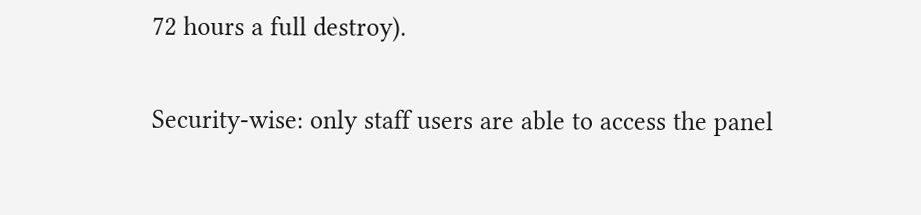72 hours a full destroy).

Security-wise: only staff users are able to access the panel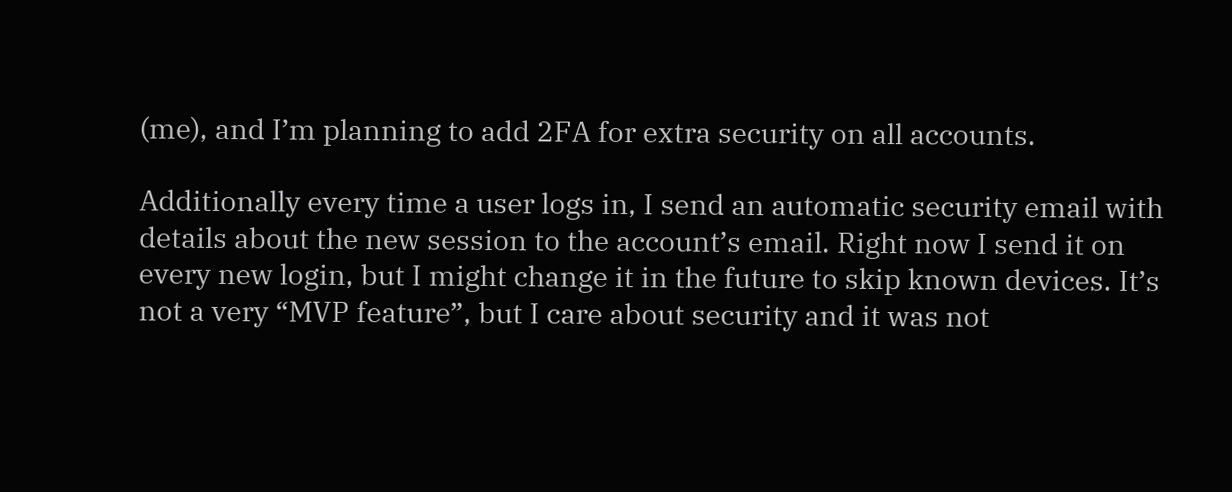(me), and I’m planning to add 2FA for extra security on all accounts.

Additionally every time a user logs in, I send an automatic security email with details about the new session to the account’s email. Right now I send it on every new login, but I might change it in the future to skip known devices. It’s not a very “MVP feature”, but I care about security and it was not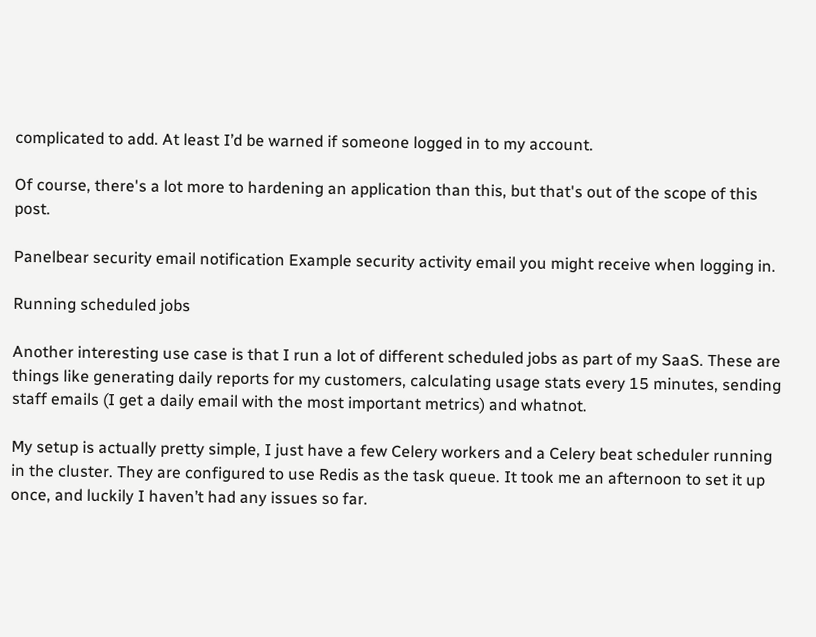complicated to add. At least I’d be warned if someone logged in to my account.

Of course, there's a lot more to hardening an application than this, but that's out of the scope of this post.

Panelbear security email notification Example security activity email you might receive when logging in.

Running scheduled jobs

Another interesting use case is that I run a lot of different scheduled jobs as part of my SaaS. These are things like generating daily reports for my customers, calculating usage stats every 15 minutes, sending staff emails (I get a daily email with the most important metrics) and whatnot.

My setup is actually pretty simple, I just have a few Celery workers and a Celery beat scheduler running in the cluster. They are configured to use Redis as the task queue. It took me an afternoon to set it up once, and luckily I haven’t had any issues so far.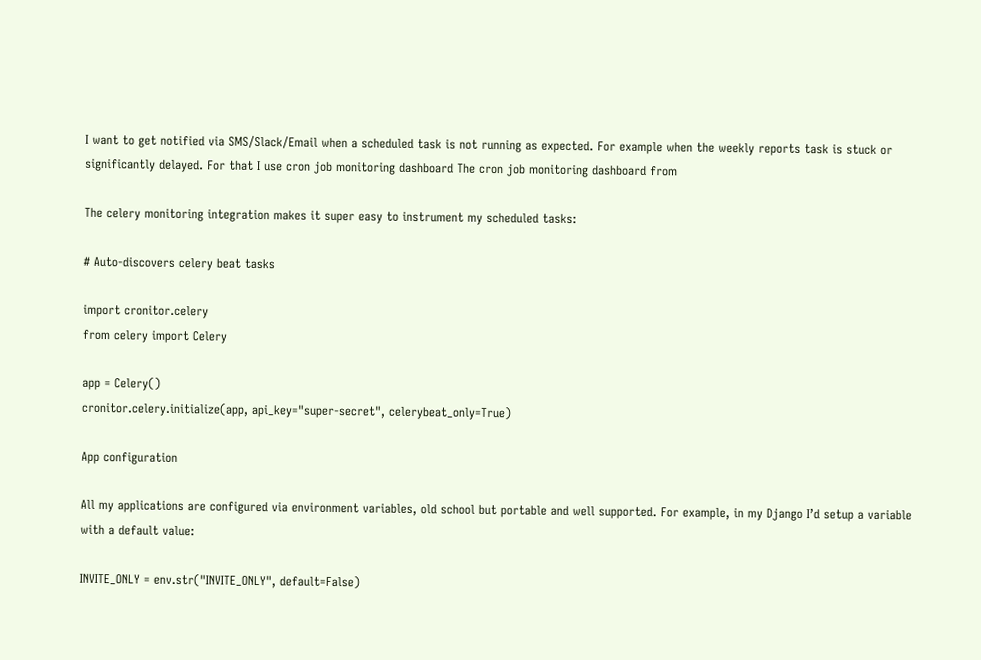I want to get notified via SMS/Slack/Email when a scheduled task is not running as expected. For example when the weekly reports task is stuck or significantly delayed. For that I use cron job monitoring dashboard The cron job monitoring dashboard from

The celery monitoring integration makes it super easy to instrument my scheduled tasks:

# Auto-discovers celery beat tasks

import cronitor.celery
from celery import Celery

app = Celery()
cronitor.celery.initialize(app, api_key="super-secret", celerybeat_only=True)

App configuration

All my applications are configured via environment variables, old school but portable and well supported. For example, in my Django I’d setup a variable with a default value:

INVITE_ONLY = env.str("INVITE_ONLY", default=False)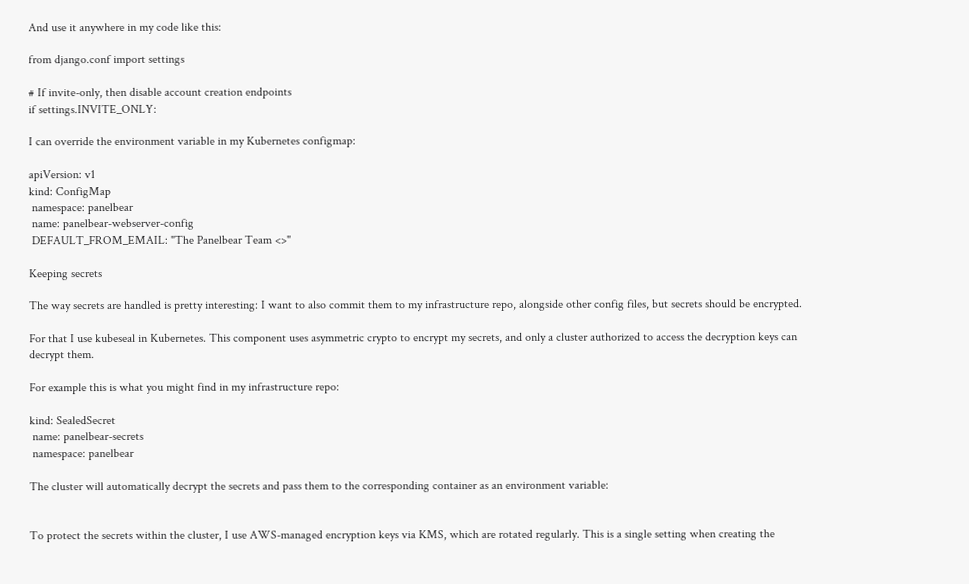And use it anywhere in my code like this:

from django.conf import settings

# If invite-only, then disable account creation endpoints
if settings.INVITE_ONLY:

I can override the environment variable in my Kubernetes configmap:

apiVersion: v1
kind: ConfigMap
 namespace: panelbear
 name: panelbear-webserver-config
 DEFAULT_FROM_EMAIL: "The Panelbear Team <>"

Keeping secrets

The way secrets are handled is pretty interesting: I want to also commit them to my infrastructure repo, alongside other config files, but secrets should be encrypted.

For that I use kubeseal in Kubernetes. This component uses asymmetric crypto to encrypt my secrets, and only a cluster authorized to access the decryption keys can decrypt them.

For example this is what you might find in my infrastructure repo:

kind: SealedSecret
 name: panelbear-secrets
 namespace: panelbear

The cluster will automatically decrypt the secrets and pass them to the corresponding container as an environment variable:


To protect the secrets within the cluster, I use AWS-managed encryption keys via KMS, which are rotated regularly. This is a single setting when creating the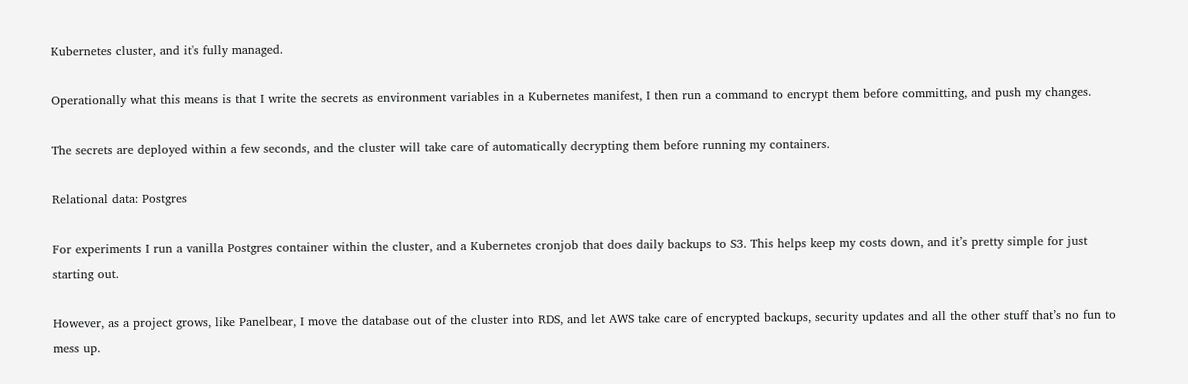Kubernetes cluster, and it's fully managed.

Operationally what this means is that I write the secrets as environment variables in a Kubernetes manifest, I then run a command to encrypt them before committing, and push my changes.

The secrets are deployed within a few seconds, and the cluster will take care of automatically decrypting them before running my containers.

Relational data: Postgres

For experiments I run a vanilla Postgres container within the cluster, and a Kubernetes cronjob that does daily backups to S3. This helps keep my costs down, and it’s pretty simple for just starting out.

However, as a project grows, like Panelbear, I move the database out of the cluster into RDS, and let AWS take care of encrypted backups, security updates and all the other stuff that’s no fun to mess up.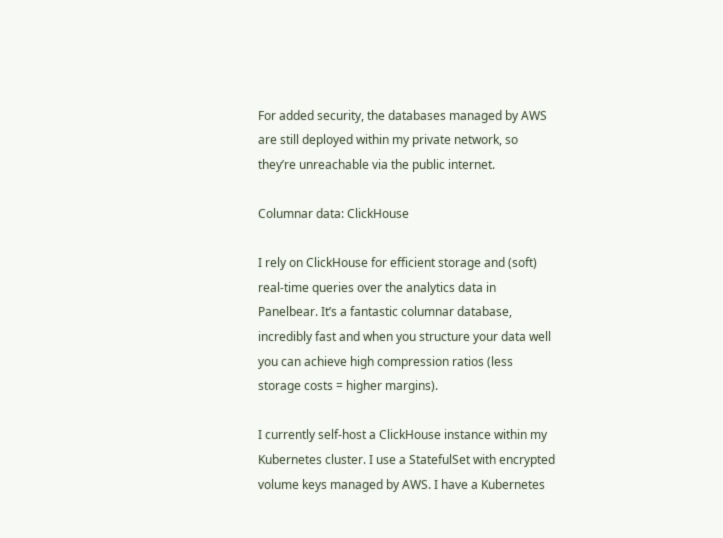For added security, the databases managed by AWS are still deployed within my private network, so they’re unreachable via the public internet.

Columnar data: ClickHouse

I rely on ClickHouse for efficient storage and (soft) real-time queries over the analytics data in Panelbear. It’s a fantastic columnar database, incredibly fast and when you structure your data well you can achieve high compression ratios (less storage costs = higher margins).

I currently self-host a ClickHouse instance within my Kubernetes cluster. I use a StatefulSet with encrypted volume keys managed by AWS. I have a Kubernetes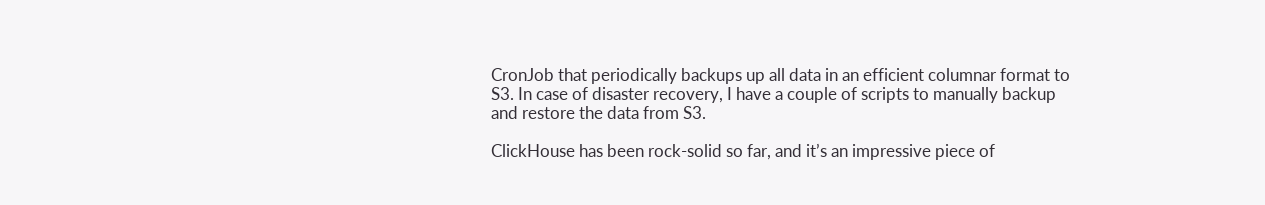CronJob that periodically backups up all data in an efficient columnar format to S3. In case of disaster recovery, I have a couple of scripts to manually backup and restore the data from S3.

ClickHouse has been rock-solid so far, and it’s an impressive piece of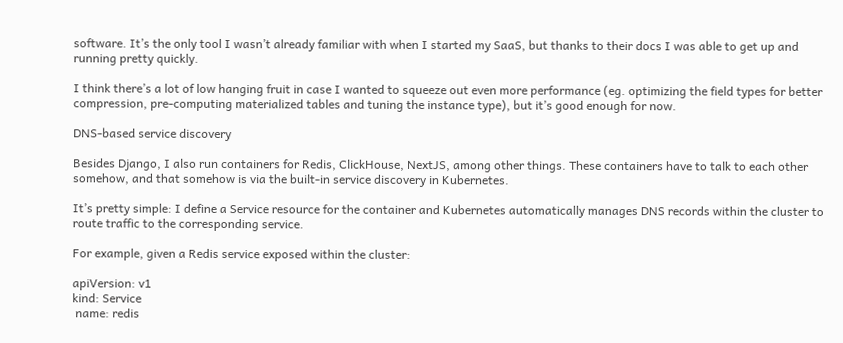software. It’s the only tool I wasn’t already familiar with when I started my SaaS, but thanks to their docs I was able to get up and running pretty quickly.

I think there’s a lot of low hanging fruit in case I wanted to squeeze out even more performance (eg. optimizing the field types for better compression, pre-computing materialized tables and tuning the instance type), but it’s good enough for now.

DNS-based service discovery

Besides Django, I also run containers for Redis, ClickHouse, NextJS, among other things. These containers have to talk to each other somehow, and that somehow is via the built-in service discovery in Kubernetes.

It’s pretty simple: I define a Service resource for the container and Kubernetes automatically manages DNS records within the cluster to route traffic to the corresponding service.

For example, given a Redis service exposed within the cluster:

apiVersion: v1
kind: Service
 name: redis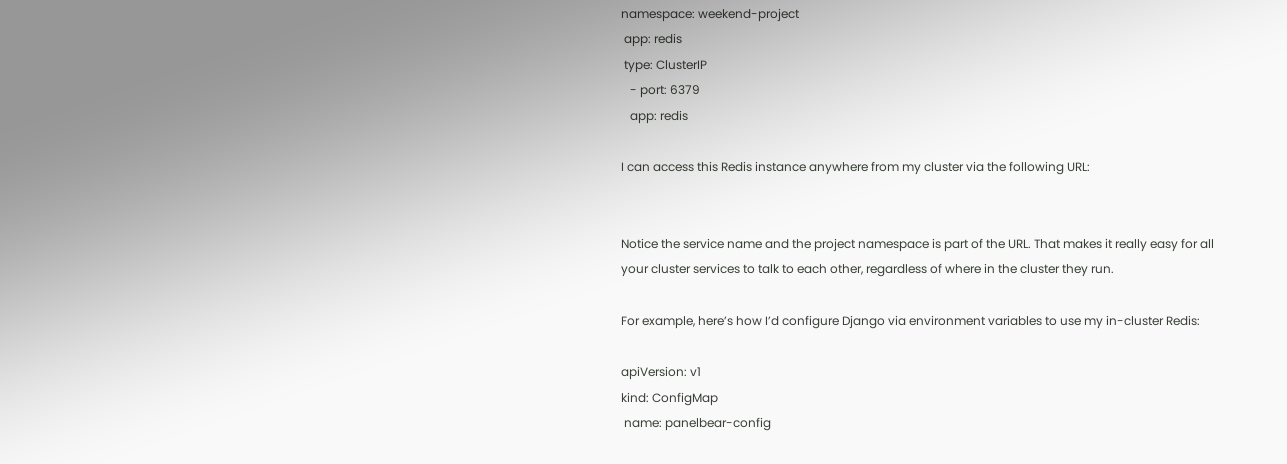namespace: weekend-project
 app: redis
 type: ClusterIP
   - port: 6379
   app: redis

I can access this Redis instance anywhere from my cluster via the following URL:


Notice the service name and the project namespace is part of the URL. That makes it really easy for all your cluster services to talk to each other, regardless of where in the cluster they run.

For example, here’s how I’d configure Django via environment variables to use my in-cluster Redis:

apiVersion: v1
kind: ConfigMap
 name: panelbear-config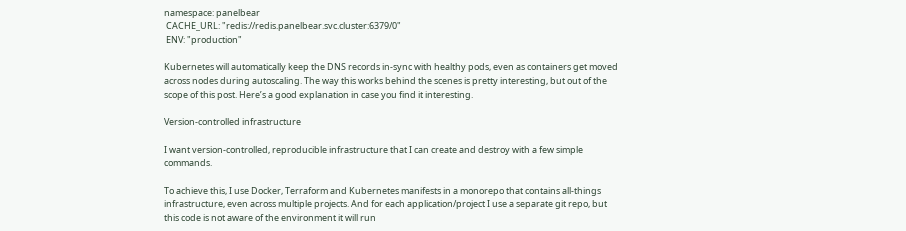namespace: panelbear
 CACHE_URL: "redis://redis.panelbear.svc.cluster:6379/0"
 ENV: "production"

Kubernetes will automatically keep the DNS records in-sync with healthy pods, even as containers get moved across nodes during autoscaling. The way this works behind the scenes is pretty interesting, but out of the scope of this post. Here’s a good explanation in case you find it interesting.

Version-controlled infrastructure

I want version-controlled, reproducible infrastructure that I can create and destroy with a few simple commands.

To achieve this, I use Docker, Terraform and Kubernetes manifests in a monorepo that contains all-things infrastructure, even across multiple projects. And for each application/project I use a separate git repo, but this code is not aware of the environment it will run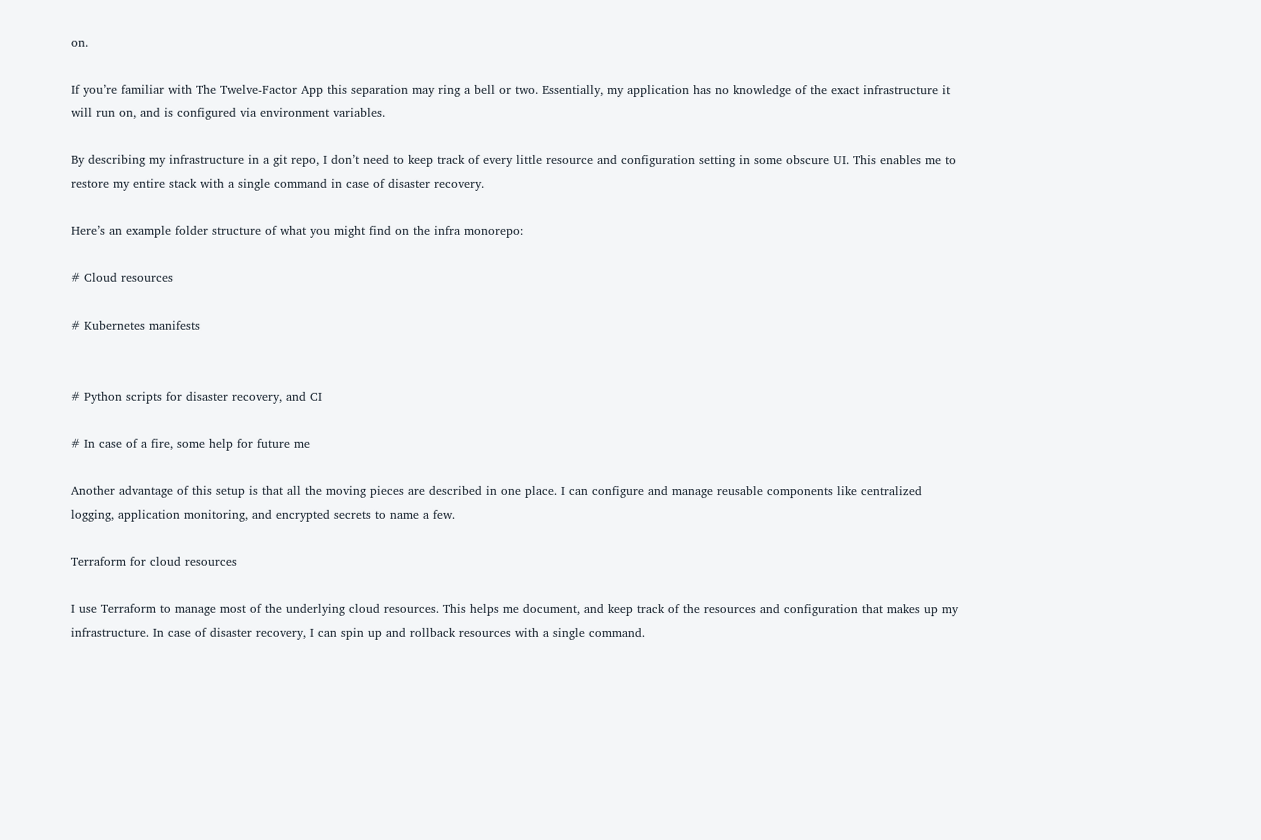on.

If you’re familiar with The Twelve-Factor App this separation may ring a bell or two. Essentially, my application has no knowledge of the exact infrastructure it will run on, and is configured via environment variables.

By describing my infrastructure in a git repo, I don’t need to keep track of every little resource and configuration setting in some obscure UI. This enables me to restore my entire stack with a single command in case of disaster recovery.

Here’s an example folder structure of what you might find on the infra monorepo:

# Cloud resources

# Kubernetes manifests


# Python scripts for disaster recovery, and CI

# In case of a fire, some help for future me

Another advantage of this setup is that all the moving pieces are described in one place. I can configure and manage reusable components like centralized logging, application monitoring, and encrypted secrets to name a few.

Terraform for cloud resources

I use Terraform to manage most of the underlying cloud resources. This helps me document, and keep track of the resources and configuration that makes up my infrastructure. In case of disaster recovery, I can spin up and rollback resources with a single command.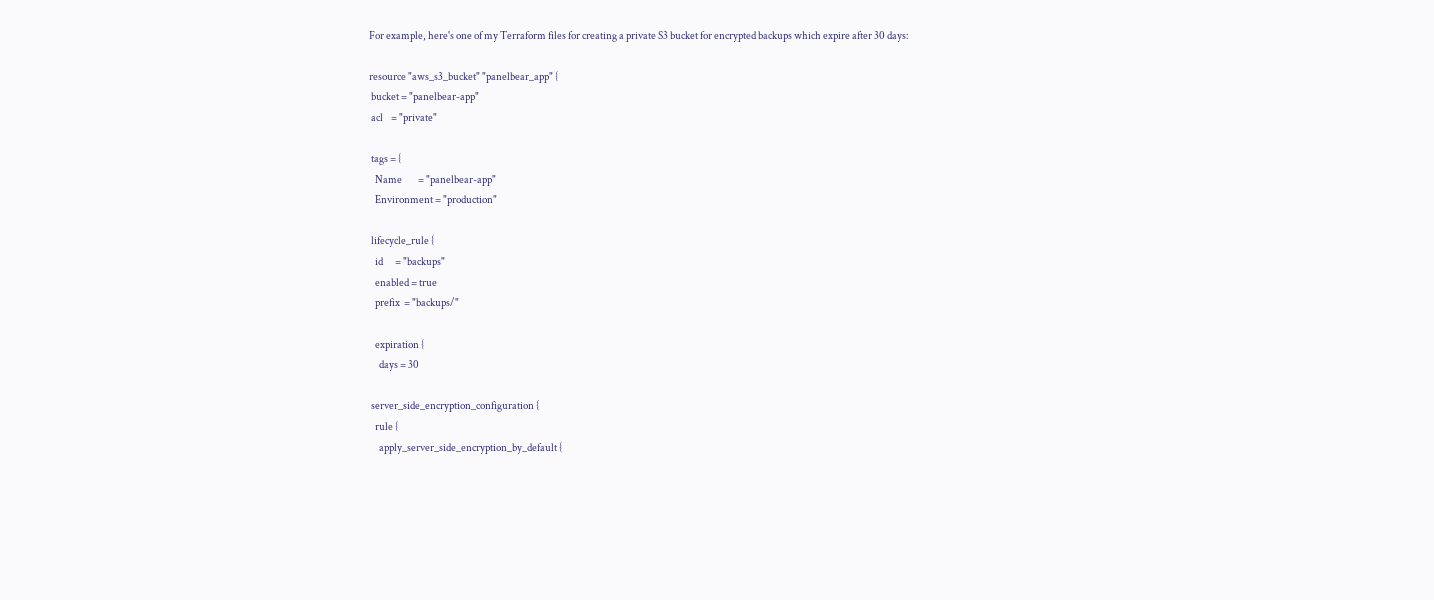For example, here's one of my Terraform files for creating a private S3 bucket for encrypted backups which expire after 30 days:

resource "aws_s3_bucket" "panelbear_app" {
 bucket = "panelbear-app"
 acl    = "private"

 tags = {
   Name        = "panelbear-app"
   Environment = "production"

 lifecycle_rule {
   id      = "backups"
   enabled = true
   prefix  = "backups/"

   expiration {
     days = 30

 server_side_encryption_configuration {
   rule {
     apply_server_side_encryption_by_default {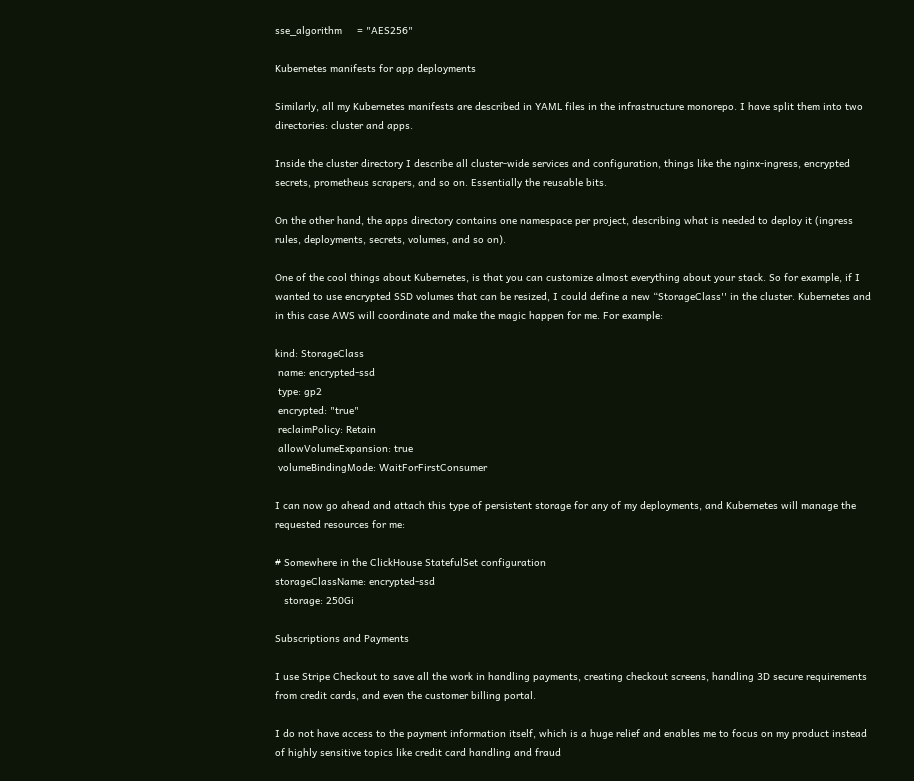sse_algorithm     = "AES256"

Kubernetes manifests for app deployments

Similarly, all my Kubernetes manifests are described in YAML files in the infrastructure monorepo. I have split them into two directories: cluster and apps.

Inside the cluster directory I describe all cluster-wide services and configuration, things like the nginx-ingress, encrypted secrets, prometheus scrapers, and so on. Essentially the reusable bits.

On the other hand, the apps directory contains one namespace per project, describing what is needed to deploy it (ingress rules, deployments, secrets, volumes, and so on).

One of the cool things about Kubernetes, is that you can customize almost everything about your stack. So for example, if I wanted to use encrypted SSD volumes that can be resized, I could define a new “StorageClass'' in the cluster. Kubernetes and in this case AWS will coordinate and make the magic happen for me. For example:

kind: StorageClass
 name: encrypted-ssd
 type: gp2
 encrypted: "true"
 reclaimPolicy: Retain
 allowVolumeExpansion: true
 volumeBindingMode: WaitForFirstConsumer

I can now go ahead and attach this type of persistent storage for any of my deployments, and Kubernetes will manage the requested resources for me:

# Somewhere in the ClickHouse StatefulSet configuration
storageClassName: encrypted-ssd
   storage: 250Gi

Subscriptions and Payments

I use Stripe Checkout to save all the work in handling payments, creating checkout screens, handling 3D secure requirements from credit cards, and even the customer billing portal.

I do not have access to the payment information itself, which is a huge relief and enables me to focus on my product instead of highly sensitive topics like credit card handling and fraud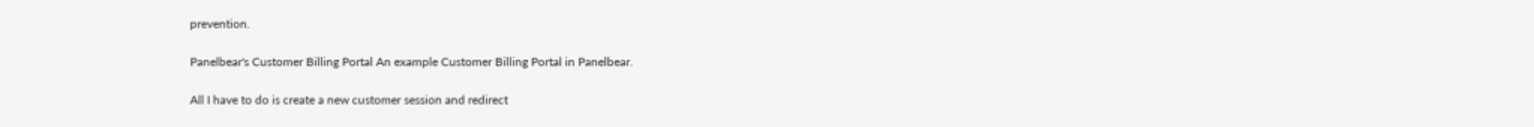prevention.

Panelbear's Customer Billing Portal An example Customer Billing Portal in Panelbear.

All I have to do is create a new customer session and redirect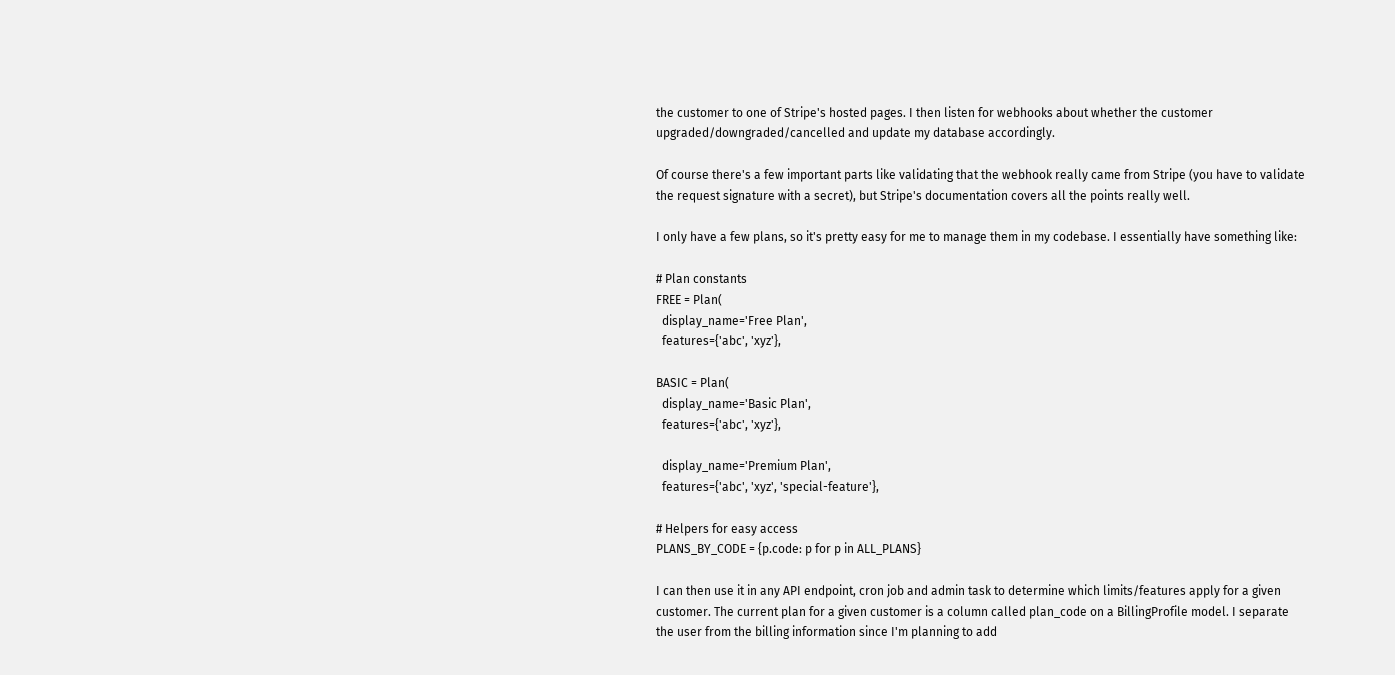the customer to one of Stripe's hosted pages. I then listen for webhooks about whether the customer upgraded/downgraded/cancelled and update my database accordingly.

Of course there's a few important parts like validating that the webhook really came from Stripe (you have to validate the request signature with a secret), but Stripe's documentation covers all the points really well.

I only have a few plans, so it's pretty easy for me to manage them in my codebase. I essentially have something like:

# Plan constants
FREE = Plan(
  display_name='Free Plan',
  features={'abc', 'xyz'},

BASIC = Plan(
  display_name='Basic Plan',
  features={'abc', 'xyz'},

  display_name='Premium Plan',
  features={'abc', 'xyz', 'special-feature'},

# Helpers for easy access
PLANS_BY_CODE = {p.code: p for p in ALL_PLANS}

I can then use it in any API endpoint, cron job and admin task to determine which limits/features apply for a given customer. The current plan for a given customer is a column called plan_code on a BillingProfile model. I separate the user from the billing information since I'm planning to add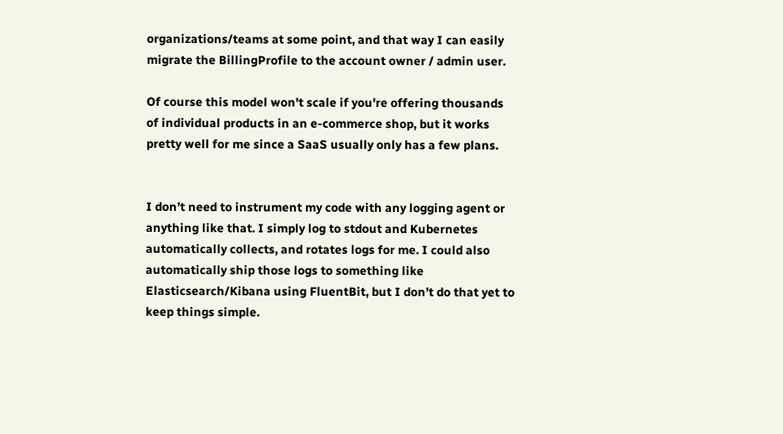organizations/teams at some point, and that way I can easily migrate the BillingProfile to the account owner / admin user.

Of course this model won't scale if you're offering thousands of individual products in an e-commerce shop, but it works pretty well for me since a SaaS usually only has a few plans.


I don’t need to instrument my code with any logging agent or anything like that. I simply log to stdout and Kubernetes automatically collects, and rotates logs for me. I could also automatically ship those logs to something like Elasticsearch/Kibana using FluentBit, but I don’t do that yet to keep things simple.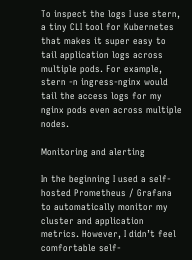To inspect the logs I use stern, a tiny CLI tool for Kubernetes that makes it super easy to tail application logs across multiple pods. For example, stern -n ingress-nginx would tail the access logs for my nginx pods even across multiple nodes.

Monitoring and alerting

In the beginning I used a self-hosted Prometheus / Grafana to automatically monitor my cluster and application metrics. However, I didn’t feel comfortable self-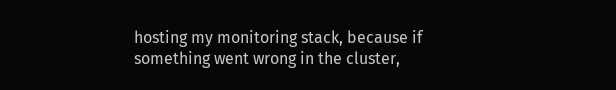hosting my monitoring stack, because if something went wrong in the cluster,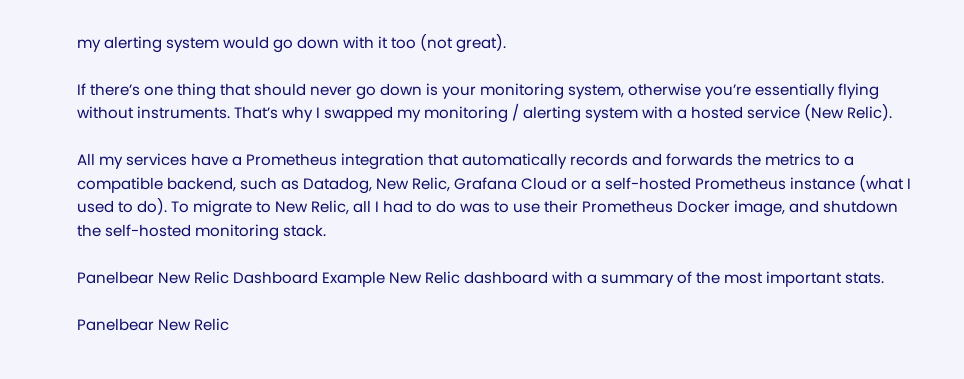my alerting system would go down with it too (not great).

If there’s one thing that should never go down is your monitoring system, otherwise you’re essentially flying without instruments. That’s why I swapped my monitoring / alerting system with a hosted service (New Relic).

All my services have a Prometheus integration that automatically records and forwards the metrics to a compatible backend, such as Datadog, New Relic, Grafana Cloud or a self-hosted Prometheus instance (what I used to do). To migrate to New Relic, all I had to do was to use their Prometheus Docker image, and shutdown the self-hosted monitoring stack.

Panelbear New Relic Dashboard Example New Relic dashboard with a summary of the most important stats.

Panelbear New Relic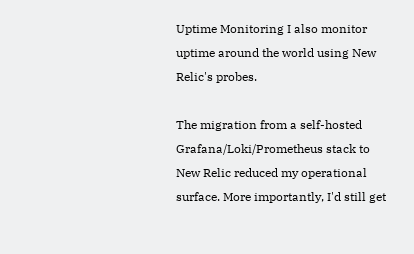Uptime Monitoring I also monitor uptime around the world using New Relic's probes.

The migration from a self-hosted Grafana/Loki/Prometheus stack to New Relic reduced my operational surface. More importantly, I'd still get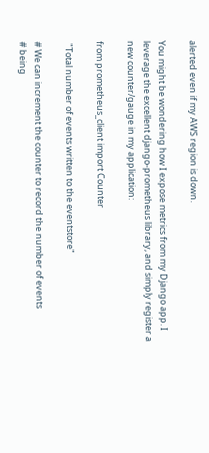alerted even if my AWS region is down.

You might be wondering how I expose metrics from my Django app. I leverage the excellent django-prometheus library, and simply register a new counter/gauge in my application:

from prometheus_client import Counter

 "Total number of events written to the eventstore"

# We can increment the counter to record the number of events
# being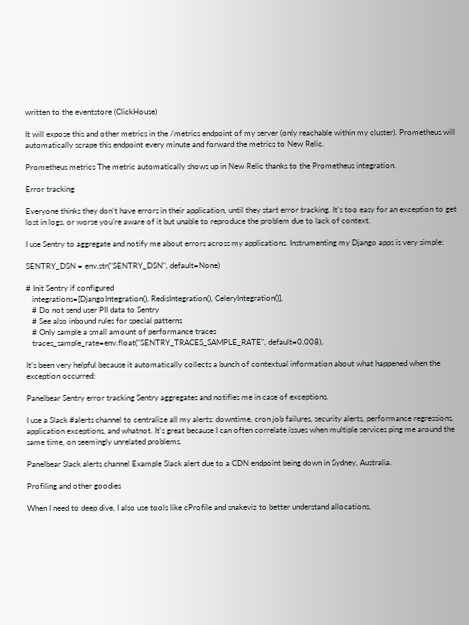written to the eventstore (ClickHouse)

It will expose this and other metrics in the /metrics endpoint of my server (only reachable within my cluster). Prometheus will automatically scrape this endpoint every minute and forward the metrics to New Relic.

Prometheus metrics The metric automatically shows up in New Relic thanks to the Prometheus integration.

Error tracking

Everyone thinks they don’t have errors in their application, until they start error tracking. It’s too easy for an exception to get lost in logs, or worse you’re aware of it but unable to reproduce the problem due to lack of context.

I use Sentry to aggregate and notify me about errors across my applications. Instrumenting my Django apps is very simple:

SENTRY_DSN = env.str("SENTRY_DSN", default=None)

# Init Sentry if configured
   integrations=[DjangoIntegration(), RedisIntegration(), CeleryIntegration()],
   # Do not send user PII data to Sentry
   # See also inbound rules for special patterns
   # Only sample a small amount of performance traces
   traces_sample_rate=env.float("SENTRY_TRACES_SAMPLE_RATE", default=0.008),

It’s been very helpful because it automatically collects a bunch of contextual information about what happened when the exception occurred:

Panelbear Sentry error tracking Sentry aggregates and notifies me in case of exceptions.

I use a Slack #alerts channel to centralize all my alerts: downtime, cron job failures, security alerts, performance regressions, application exceptions, and whatnot. It's great because I can often correlate issues when multiple services ping me around the same time, on seemingly unrelated problems.

Panelbear Slack alerts channel Example Slack alert due to a CDN endpoint being down in Sydney, Australia.

Profiling and other goodies

When I need to deep dive, I also use tools like cProfile and snakeviz to better understand allocations,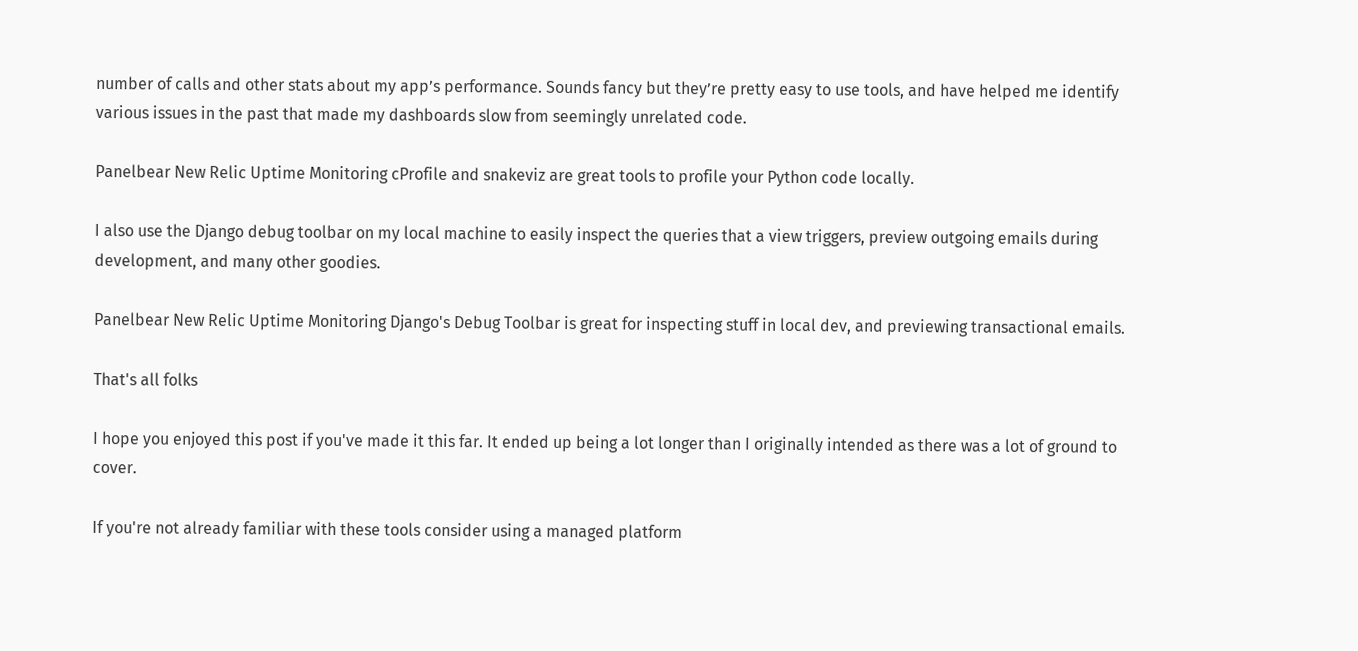number of calls and other stats about my app’s performance. Sounds fancy but they’re pretty easy to use tools, and have helped me identify various issues in the past that made my dashboards slow from seemingly unrelated code.

Panelbear New Relic Uptime Monitoring cProfile and snakeviz are great tools to profile your Python code locally.

I also use the Django debug toolbar on my local machine to easily inspect the queries that a view triggers, preview outgoing emails during development, and many other goodies.

Panelbear New Relic Uptime Monitoring Django's Debug Toolbar is great for inspecting stuff in local dev, and previewing transactional emails.

That's all folks

I hope you enjoyed this post if you've made it this far. It ended up being a lot longer than I originally intended as there was a lot of ground to cover.

If you're not already familiar with these tools consider using a managed platform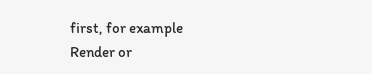first, for example Render or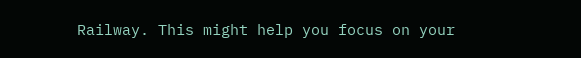Railway. This might help you focus on your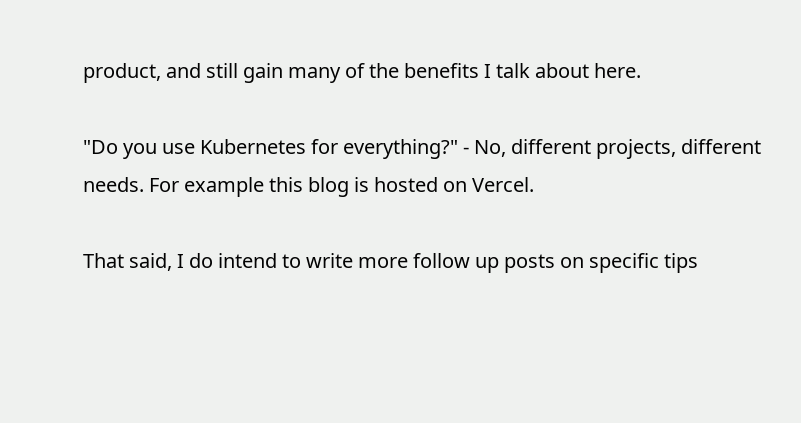product, and still gain many of the benefits I talk about here.

"Do you use Kubernetes for everything?" - No, different projects, different needs. For example this blog is hosted on Vercel.

That said, I do intend to write more follow up posts on specific tips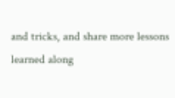and tricks, and share more lessons learned along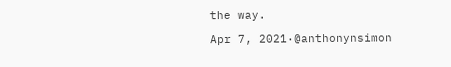the way.

Apr 7, 2021·@anthonynsimon